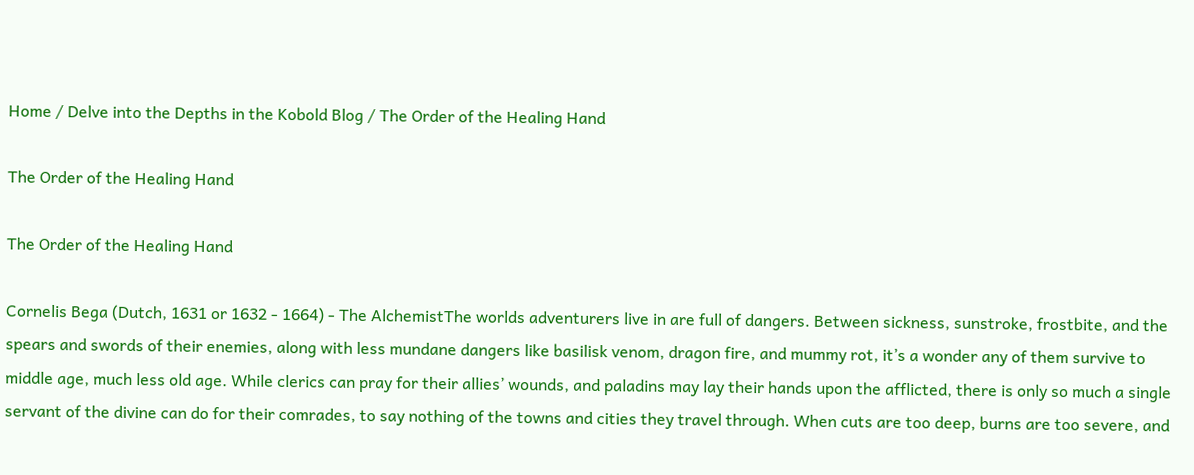Home / Delve into the Depths in the Kobold Blog / The Order of the Healing Hand

The Order of the Healing Hand

The Order of the Healing Hand

Cornelis Bega (Dutch, 1631 or 1632 - 1664) - The AlchemistThe worlds adventurers live in are full of dangers. Between sickness, sunstroke, frostbite, and the spears and swords of their enemies, along with less mundane dangers like basilisk venom, dragon fire, and mummy rot, it’s a wonder any of them survive to middle age, much less old age. While clerics can pray for their allies’ wounds, and paladins may lay their hands upon the afflicted, there is only so much a single servant of the divine can do for their comrades, to say nothing of the towns and cities they travel through. When cuts are too deep, burns are too severe, and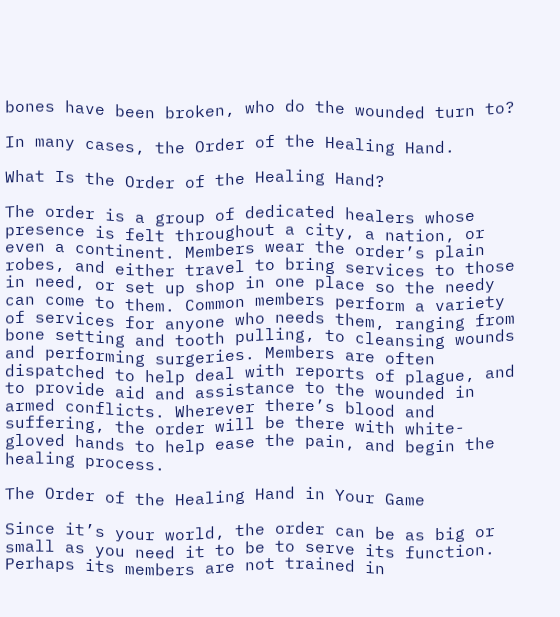bones have been broken, who do the wounded turn to?

In many cases, the Order of the Healing Hand.

What Is the Order of the Healing Hand?

The order is a group of dedicated healers whose presence is felt throughout a city, a nation, or even a continent. Members wear the order’s plain robes, and either travel to bring services to those in need, or set up shop in one place so the needy can come to them. Common members perform a variety of services for anyone who needs them, ranging from bone setting and tooth pulling, to cleansing wounds and performing surgeries. Members are often dispatched to help deal with reports of plague, and to provide aid and assistance to the wounded in armed conflicts. Wherever there’s blood and suffering, the order will be there with white-gloved hands to help ease the pain, and begin the healing process.

The Order of the Healing Hand in Your Game

Since it’s your world, the order can be as big or small as you need it to be to serve its function. Perhaps its members are not trained in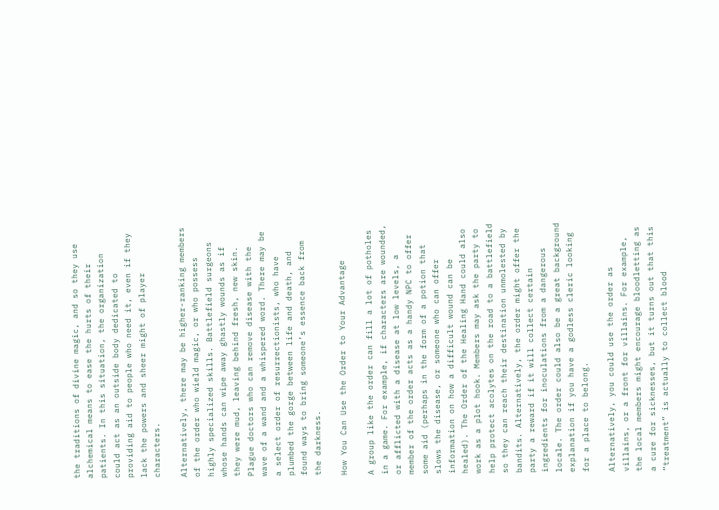the traditions of divine magic, and so they use alchemical means to ease the hurts of their patients. In this situation, the organization could act as an outside body dedicated to providing aid to people who need it, even if they lack the powers and sheer might of player characters.

Alternatively, there may be higher-ranking members of the order who wield magic, or who possess highly specialized skills. Battlefield surgeons whose hands can wipe away ghastly wounds as if they were mud, leaving behind fresh, new skin. Plague doctors who can remove disease with the wave of a wand and a whispered word. There may be a select order of resurrectionists, who have plumbed the gorge between life and death, and found ways to bring someone’s essence back from the darkness.

How You Can Use the Order to Your Advantage

A group like the order can fill a lot of potholes in a game. For example, if characters are wounded, or afflicted with a disease at low levels, a member of the order acts as a handy NPC to offer some aid (perhaps in the form of a potion that slows the disease, or someone who can offer information on how a difficult wound can be healed). The Order of the Healing Hand could also work as a plot hook. Members may ask the party to help protect acolytes on the road to a battlefield so they can reach their destination unmolested by bandits. Alternatively, the order might offer the party a reward if it will collect certain ingredients for inoculations from a dangerous locale. The order could also be a great background explanation if you have a godless cleric looking for a place to belong.

Alternatively, you could use the order as villains, or a front for villains. For example, the local members might encourage bloodletting as a cure for sicknesses, but it turns out that this “treatment” is actually to collect blood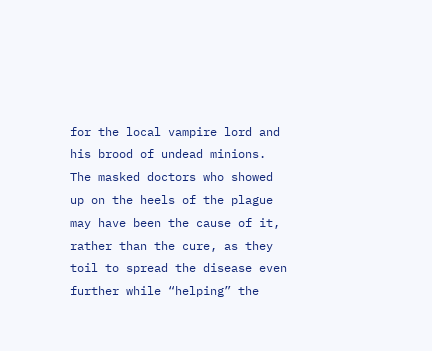for the local vampire lord and his brood of undead minions. The masked doctors who showed up on the heels of the plague may have been the cause of it, rather than the cure, as they toil to spread the disease even further while “helping” the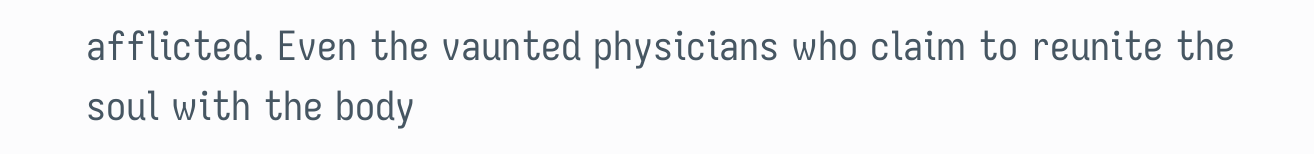afflicted. Even the vaunted physicians who claim to reunite the soul with the body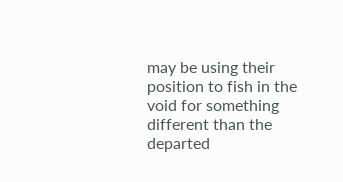may be using their position to fish in the void for something different than the departed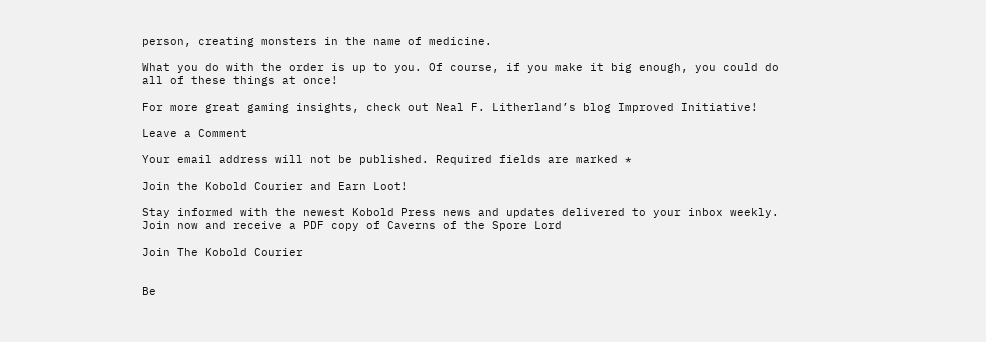person, creating monsters in the name of medicine.

What you do with the order is up to you. Of course, if you make it big enough, you could do all of these things at once!

For more great gaming insights, check out Neal F. Litherland’s blog Improved Initiative!

Leave a Comment

Your email address will not be published. Required fields are marked *

Join the Kobold Courier and Earn Loot!

Stay informed with the newest Kobold Press news and updates delivered to your inbox weekly. Join now and receive a PDF copy of Caverns of the Spore Lord

Join The Kobold Courier


Be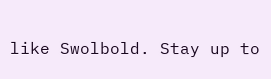like Swolbold. Stay up to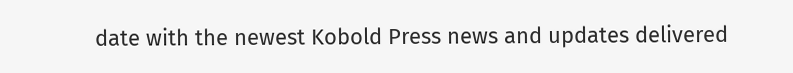date with the newest Kobold Press news and updates delivered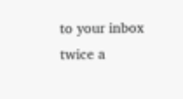to your inbox twice a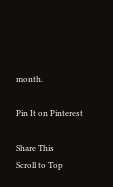month.

Pin It on Pinterest

Share This
Scroll to Top